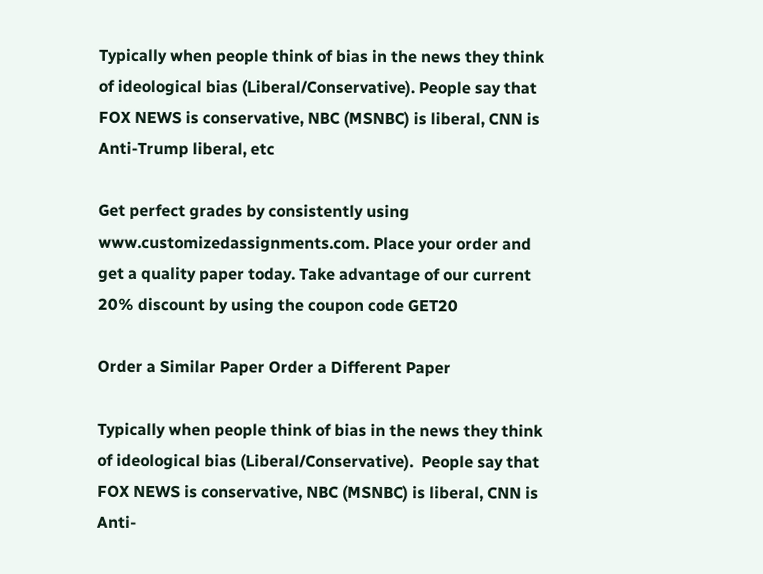Typically when people think of bias in the news they think of ideological bias (Liberal/Conservative). People say that FOX NEWS is conservative, NBC (MSNBC) is liberal, CNN is Anti-Trump liberal, etc

Get perfect grades by consistently using www.customizedassignments.com. Place your order and get a quality paper today. Take advantage of our current 20% discount by using the coupon code GET20

Order a Similar Paper Order a Different Paper

Typically when people think of bias in the news they think of ideological bias (Liberal/Conservative).  People say that FOX NEWS is conservative, NBC (MSNBC) is liberal, CNN is Anti-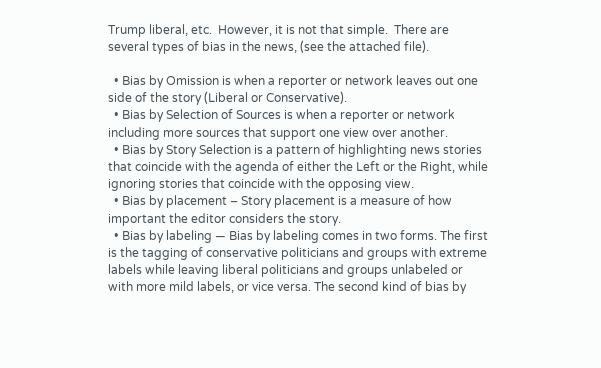Trump liberal, etc.  However, it is not that simple.  There are several types of bias in the news, (see the attached file).

  • Bias by Omission is when a reporter or network leaves out one side of the story (Liberal or Conservative).
  • Bias by Selection of Sources is when a reporter or network including more sources that support one view over another.
  • Bias by Story Selection is a pattern of highlighting news stories that coincide with the agenda of either the Left or the Right, while ignoring stories that coincide with the opposing view.
  • Bias by placement – Story placement is a measure of how important the editor considers the story.
  • Bias by labeling — Bias by labeling comes in two forms. The first is the tagging of conservative politicians and groups with extreme labels while leaving liberal politicians and groups unlabeled or with more mild labels, or vice versa. The second kind of bias by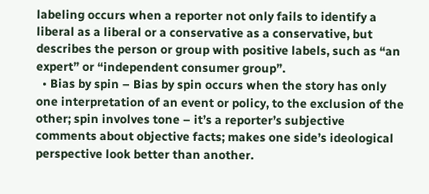labeling occurs when a reporter not only fails to identify a liberal as a liberal or a conservative as a conservative, but describes the person or group with positive labels, such as “an expert” or “independent consumer group”.
  • Bias by spin – Bias by spin occurs when the story has only one interpretation of an event or policy, to the exclusion of the other; spin involves tone – it’s a reporter’s subjective comments about objective facts; makes one side’s ideological perspective look better than another.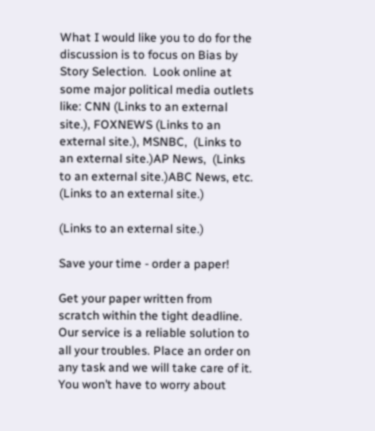What I would like you to do for the discussion is to focus on Bias by Story Selection.  Look online at some major political media outlets like: CNN (Links to an external site.), FOXNEWS (Links to an external site.), MSNBC,  (Links to an external site.)AP News,  (Links to an external site.)ABC News, etc.  (Links to an external site.)

(Links to an external site.)

Save your time - order a paper!

Get your paper written from scratch within the tight deadline. Our service is a reliable solution to all your troubles. Place an order on any task and we will take care of it. You won’t have to worry about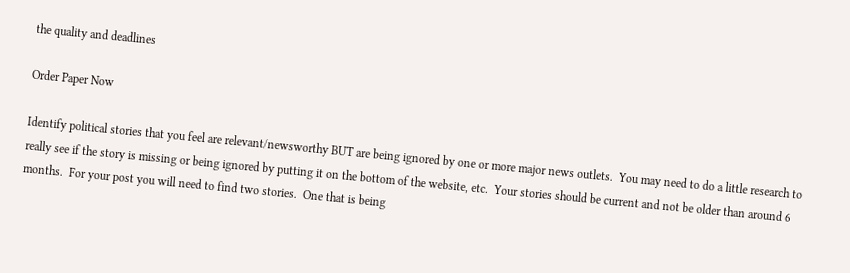the quality and deadlines

Order Paper Now

Identify political stories that you feel are relevant/newsworthy BUT are being ignored by one or more major news outlets.  You may need to do a little research to really see if the story is missing or being ignored by putting it on the bottom of the website, etc.  Your stories should be current and not be older than around 6 months.  For your post you will need to find two stories.  One that is being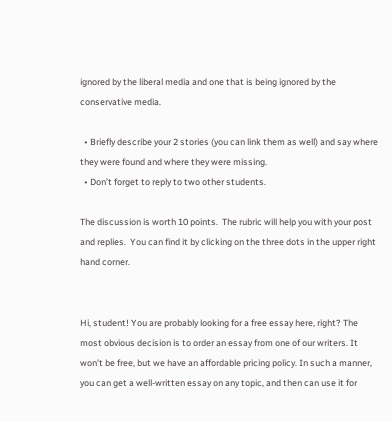ignored by the liberal media and one that is being ignored by the conservative media.

  • Briefly describe your 2 stories (you can link them as well) and say where they were found and where they were missing.
  • Don’t forget to reply to two other students.

The discussion is worth 10 points.  The rubric will help you with your post and replies.  You can find it by clicking on the three dots in the upper right hand corner.


Hi, student! You are probably looking for a free essay here, right? The most obvious decision is to order an essay from one of our writers. It won’t be free, but we have an affordable pricing policy. In such a manner, you can get a well-written essay on any topic, and then can use it for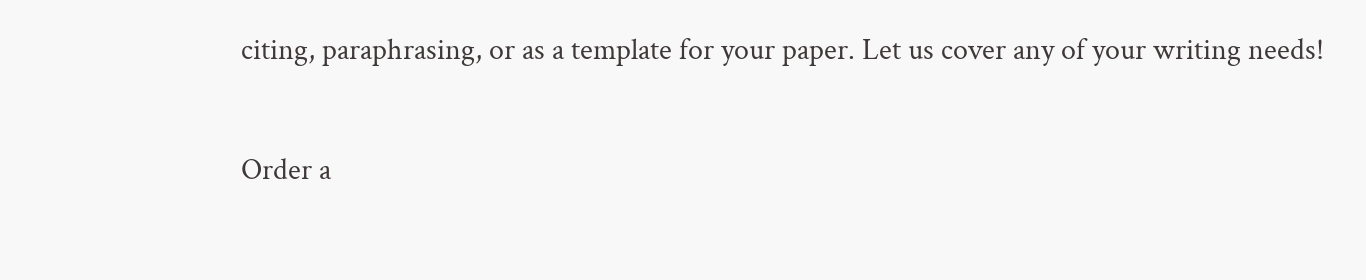citing, paraphrasing, or as a template for your paper. Let us cover any of your writing needs!

Order a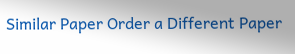Similar Paper Order a Different Paper